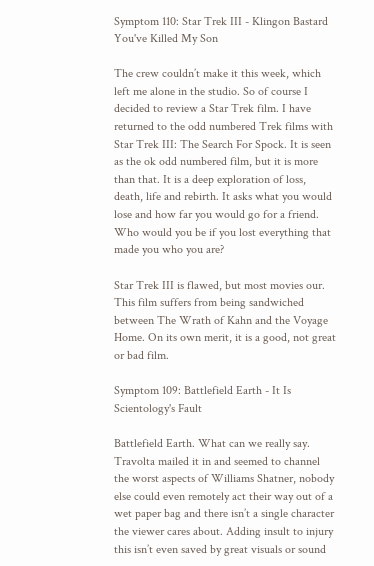Symptom 110: Star Trek III - Klingon Bastard You've Killed My Son

The crew couldn’t make it this week, which left me alone in the studio. So of course I decided to review a Star Trek film. I have returned to the odd numbered Trek films with Star Trek III: The Search For Spock. It is seen as the ok odd numbered film, but it is more than that. It is a deep exploration of loss, death, life and rebirth. It asks what you would lose and how far you would go for a friend. Who would you be if you lost everything that made you who you are?

Star Trek III is flawed, but most movies our. This film suffers from being sandwiched between The Wrath of Kahn and the Voyage Home. On its own merit, it is a good, not great or bad film.

Symptom 109: Battlefield Earth - It Is Scientology's Fault

Battlefield Earth. What can we really say. Travolta mailed it in and seemed to channel the worst aspects of Williams Shatner, nobody else could even remotely act their way out of a wet paper bag and there isn’t a single character the viewer cares about. Adding insult to injury this isn’t even saved by great visuals or sound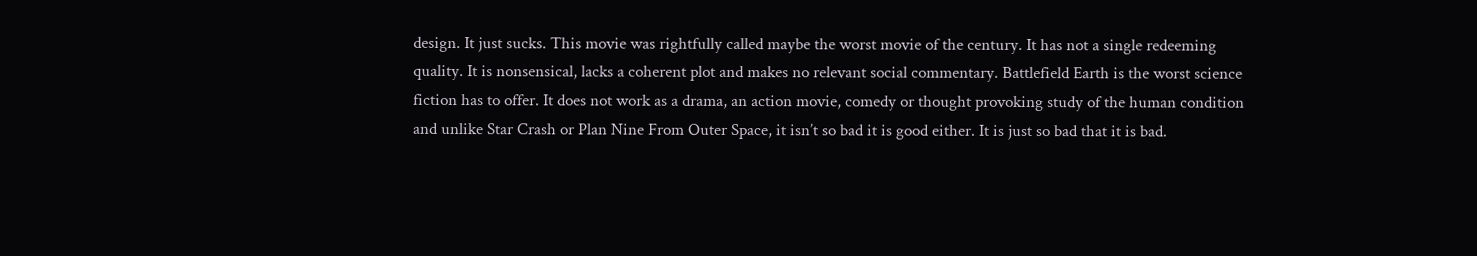design. It just sucks. This movie was rightfully called maybe the worst movie of the century. It has not a single redeeming quality. It is nonsensical, lacks a coherent plot and makes no relevant social commentary. Battlefield Earth is the worst science fiction has to offer. It does not work as a drama, an action movie, comedy or thought provoking study of the human condition and unlike Star Crash or Plan Nine From Outer Space, it isn’t so bad it is good either. It is just so bad that it is bad.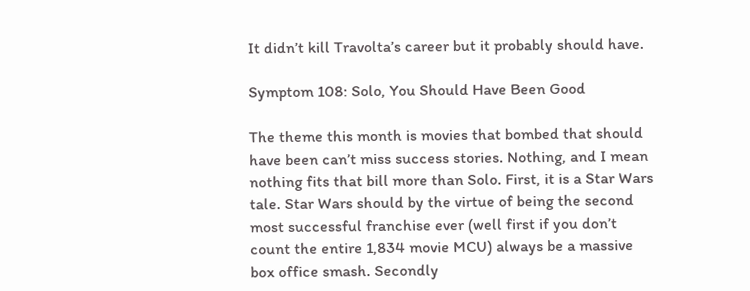It didn’t kill Travolta’s career but it probably should have.

Symptom 108: Solo, You Should Have Been Good

The theme this month is movies that bombed that should have been can’t miss success stories. Nothing, and I mean nothing fits that bill more than Solo. First, it is a Star Wars tale. Star Wars should by the virtue of being the second most successful franchise ever (well first if you don’t count the entire 1,834 movie MCU) always be a massive box office smash. Secondly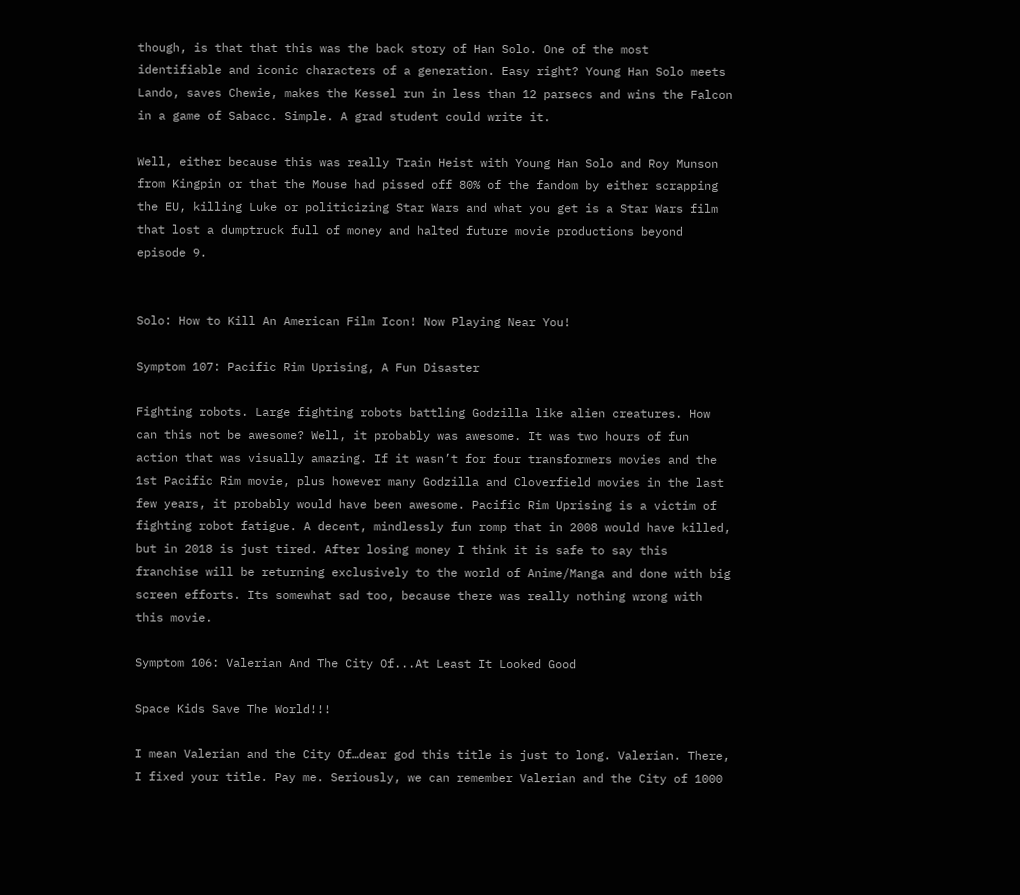though, is that that this was the back story of Han Solo. One of the most identifiable and iconic characters of a generation. Easy right? Young Han Solo meets Lando, saves Chewie, makes the Kessel run in less than 12 parsecs and wins the Falcon in a game of Sabacc. Simple. A grad student could write it.

Well, either because this was really Train Heist with Young Han Solo and Roy Munson from Kingpin or that the Mouse had pissed off 80% of the fandom by either scrapping the EU, killing Luke or politicizing Star Wars and what you get is a Star Wars film that lost a dumptruck full of money and halted future movie productions beyond episode 9.


Solo: How to Kill An American Film Icon! Now Playing Near You!

Symptom 107: Pacific Rim Uprising, A Fun Disaster

Fighting robots. Large fighting robots battling Godzilla like alien creatures. How can this not be awesome? Well, it probably was awesome. It was two hours of fun action that was visually amazing. If it wasn’t for four transformers movies and the 1st Pacific Rim movie, plus however many Godzilla and Cloverfield movies in the last few years, it probably would have been awesome. Pacific Rim Uprising is a victim of fighting robot fatigue. A decent, mindlessly fun romp that in 2008 would have killed, but in 2018 is just tired. After losing money I think it is safe to say this franchise will be returning exclusively to the world of Anime/Manga and done with big screen efforts. Its somewhat sad too, because there was really nothing wrong with this movie.

Symptom 106: Valerian And The City Of...At Least It Looked Good

Space Kids Save The World!!!

I mean Valerian and the City Of…dear god this title is just to long. Valerian. There, I fixed your title. Pay me. Seriously, we can remember Valerian and the City of 1000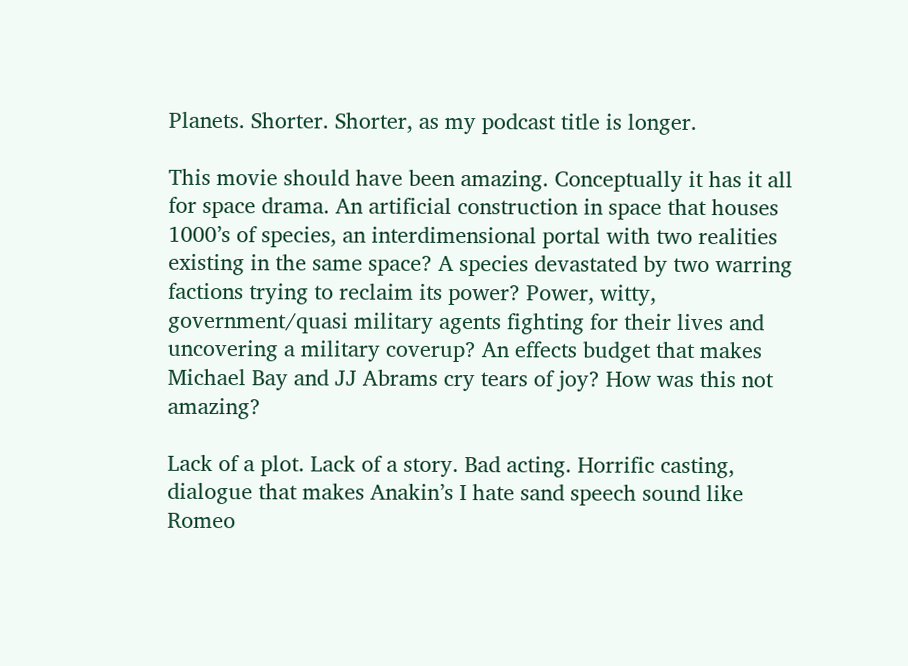Planets. Shorter. Shorter, as my podcast title is longer.

This movie should have been amazing. Conceptually it has it all for space drama. An artificial construction in space that houses 1000’s of species, an interdimensional portal with two realities existing in the same space? A species devastated by two warring factions trying to reclaim its power? Power, witty, government/quasi military agents fighting for their lives and uncovering a military coverup? An effects budget that makes Michael Bay and JJ Abrams cry tears of joy? How was this not amazing?

Lack of a plot. Lack of a story. Bad acting. Horrific casting, dialogue that makes Anakin’s I hate sand speech sound like Romeo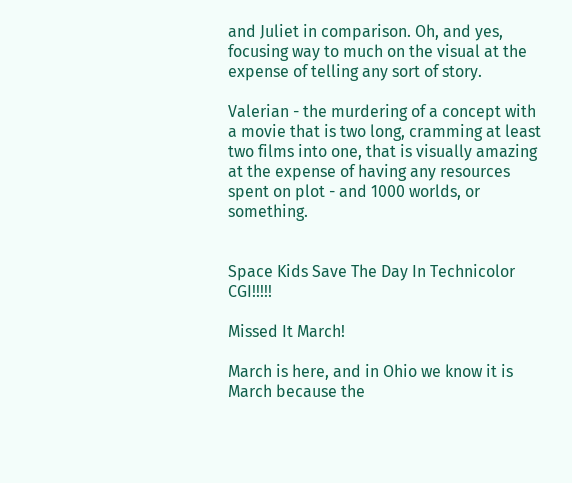and Juliet in comparison. Oh, and yes, focusing way to much on the visual at the expense of telling any sort of story.

Valerian - the murdering of a concept with a movie that is two long, cramming at least two films into one, that is visually amazing at the expense of having any resources spent on plot - and 1000 worlds, or something.


Space Kids Save The Day In Technicolor CGI!!!!!

Missed It March!

March is here, and in Ohio we know it is March because the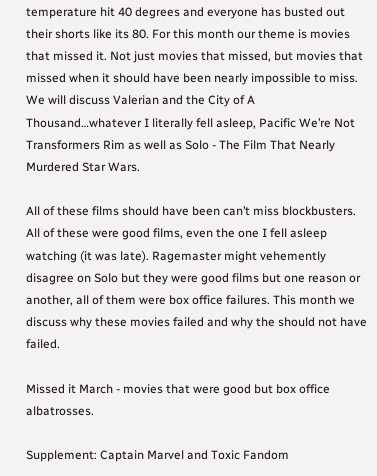temperature hit 40 degrees and everyone has busted out their shorts like its 80. For this month our theme is movies that missed it. Not just movies that missed, but movies that missed when it should have been nearly impossible to miss. We will discuss Valerian and the City of A Thousand…whatever I literally fell asleep, Pacific We’re Not Transformers Rim as well as Solo - The Film That Nearly Murdered Star Wars.

All of these films should have been can’t miss blockbusters. All of these were good films, even the one I fell asleep watching (it was late). Ragemaster might vehemently disagree on Solo but they were good films but one reason or another, all of them were box office failures. This month we discuss why these movies failed and why the should not have failed.

Missed it March - movies that were good but box office albatrosses.

Supplement: Captain Marvel and Toxic Fandom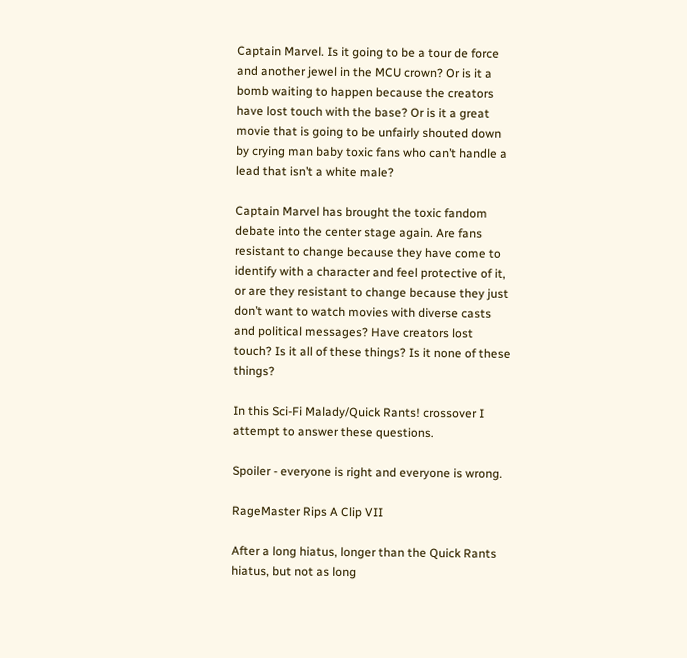Captain Marvel. Is it going to be a tour de force and another jewel in the MCU crown? Or is it a bomb waiting to happen because the creators have lost touch with the base? Or is it a great movie that is going to be unfairly shouted down by crying man baby toxic fans who can’t handle a lead that isn’t a white male?

Captain Marvel has brought the toxic fandom debate into the center stage again. Are fans resistant to change because they have come to identify with a character and feel protective of it, or are they resistant to change because they just don’t want to watch movies with diverse casts and political messages? Have creators lost touch? Is it all of these things? Is it none of these things?

In this Sci-Fi Malady/Quick Rants! crossover I attempt to answer these questions.

Spoiler - everyone is right and everyone is wrong.

RageMaster Rips A Clip VII

After a long hiatus, longer than the Quick Rants hiatus, but not as long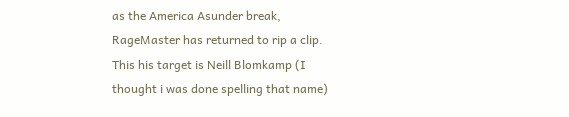as the America Asunder break, RageMaster has returned to rip a clip. This his target is Neill Blomkamp (I thought i was done spelling that name)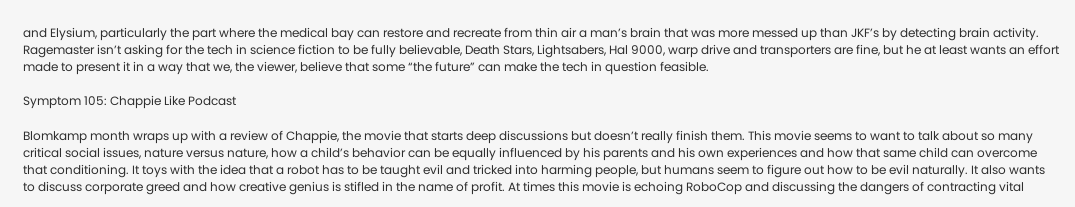and Elysium, particularly the part where the medical bay can restore and recreate from thin air a man’s brain that was more messed up than JKF’s by detecting brain activity. Ragemaster isn’t asking for the tech in science fiction to be fully believable, Death Stars, Lightsabers, Hal 9000, warp drive and transporters are fine, but he at least wants an effort made to present it in a way that we, the viewer, believe that some “the future” can make the tech in question feasible.

Symptom 105: Chappie Like Podcast

Blomkamp month wraps up with a review of Chappie, the movie that starts deep discussions but doesn’t really finish them. This movie seems to want to talk about so many critical social issues, nature versus nature, how a child’s behavior can be equally influenced by his parents and his own experiences and how that same child can overcome that conditioning. It toys with the idea that a robot has to be taught evil and tricked into harming people, but humans seem to figure out how to be evil naturally. It also wants to discuss corporate greed and how creative genius is stifled in the name of profit. At times this movie is echoing RoboCop and discussing the dangers of contracting vital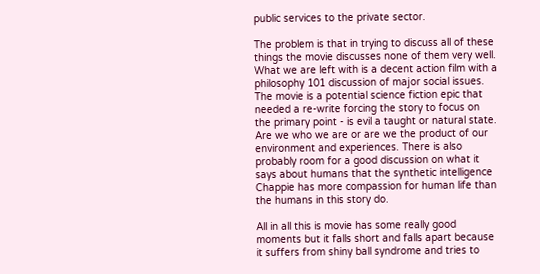public services to the private sector.

The problem is that in trying to discuss all of these things the movie discusses none of them very well. What we are left with is a decent action film with a philosophy 101 discussion of major social issues. The movie is a potential science fiction epic that needed a re-write forcing the story to focus on the primary point - is evil a taught or natural state. Are we who we are or are we the product of our environment and experiences. There is also probably room for a good discussion on what it says about humans that the synthetic intelligence Chappie has more compassion for human life than the humans in this story do.

All in all this is movie has some really good moments but it falls short and falls apart because it suffers from shiny ball syndrome and tries to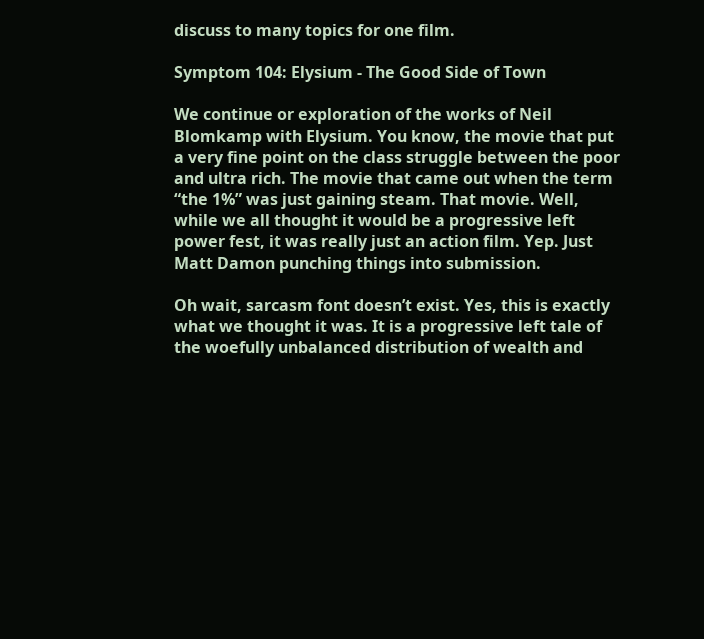discuss to many topics for one film.

Symptom 104: Elysium - The Good Side of Town

We continue or exploration of the works of Neil Blomkamp with Elysium. You know, the movie that put a very fine point on the class struggle between the poor and ultra rich. The movie that came out when the term “the 1%” was just gaining steam. That movie. Well, while we all thought it would be a progressive left power fest, it was really just an action film. Yep. Just Matt Damon punching things into submission.

Oh wait, sarcasm font doesn’t exist. Yes, this is exactly what we thought it was. It is a progressive left tale of the woefully unbalanced distribution of wealth and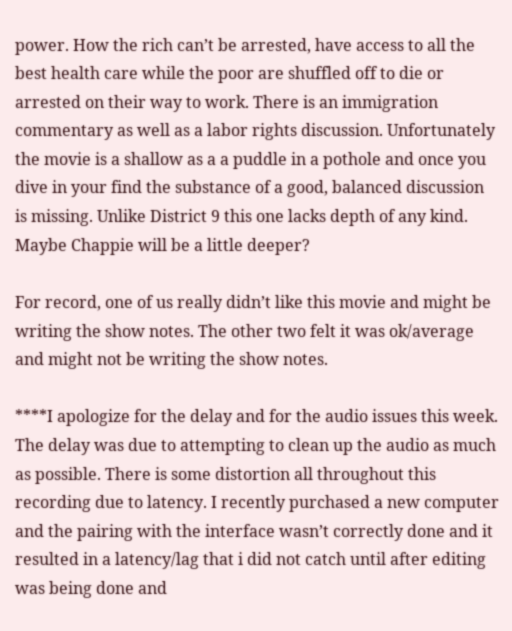power. How the rich can’t be arrested, have access to all the best health care while the poor are shuffled off to die or arrested on their way to work. There is an immigration commentary as well as a labor rights discussion. Unfortunately the movie is a shallow as a a puddle in a pothole and once you dive in your find the substance of a good, balanced discussion is missing. Unlike District 9 this one lacks depth of any kind. Maybe Chappie will be a little deeper?

For record, one of us really didn’t like this movie and might be writing the show notes. The other two felt it was ok/average and might not be writing the show notes.

****I apologize for the delay and for the audio issues this week. The delay was due to attempting to clean up the audio as much as possible. There is some distortion all throughout this recording due to latency. I recently purchased a new computer and the pairing with the interface wasn’t correctly done and it resulted in a latency/lag that i did not catch until after editing was being done and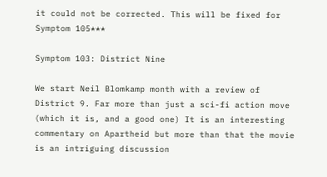it could not be corrected. This will be fixed for Symptom 105***

Symptom 103: District Nine

We start Neil Blomkamp month with a review of District 9. Far more than just a sci-fi action move (which it is, and a good one) It is an interesting commentary on Apartheid but more than that the movie is an intriguing discussion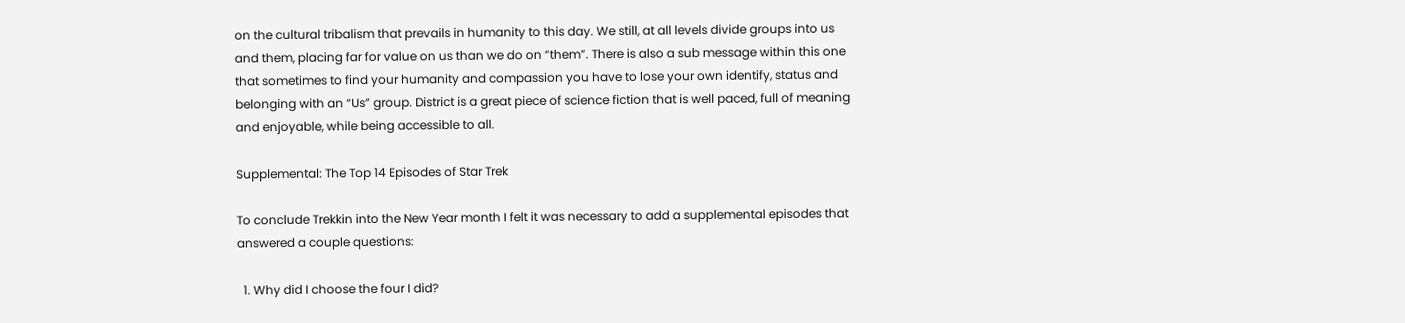on the cultural tribalism that prevails in humanity to this day. We still, at all levels divide groups into us and them, placing far for value on us than we do on “them”. There is also a sub message within this one that sometimes to find your humanity and compassion you have to lose your own identify, status and belonging with an “Us” group. District is a great piece of science fiction that is well paced, full of meaning and enjoyable, while being accessible to all.

Supplemental: The Top 14 Episodes of Star Trek

To conclude Trekkin into the New Year month I felt it was necessary to add a supplemental episodes that answered a couple questions:

  1. Why did I choose the four I did?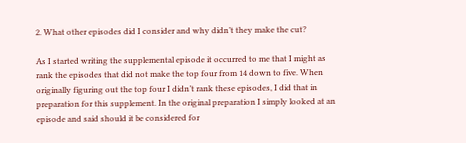2. What other episodes did I consider and why didn’t they make the cut?

As I started writing the supplemental episode it occurred to me that I might as rank the episodes that did not make the top four from 14 down to five. When originally figuring out the top four I didn’t rank these episodes, I did that in preparation for this supplement. In the original preparation I simply looked at an episode and said should it be considered for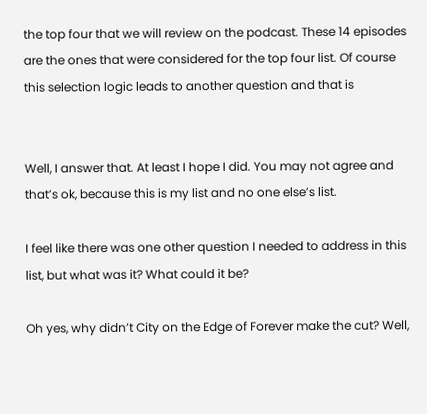the top four that we will review on the podcast. These 14 episodes are the ones that were considered for the top four list. Of course this selection logic leads to another question and that is


Well, I answer that. At least I hope I did. You may not agree and that’s ok, because this is my list and no one else’s list.

I feel like there was one other question I needed to address in this list, but what was it? What could it be?

Oh yes, why didn’t City on the Edge of Forever make the cut? Well,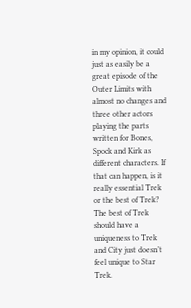in my opinion, it could just as easily be a great episode of the Outer Limits with almost no changes and three other actors playing the parts written for Bones, Spock and Kirk as different characters. If that can happen, is it really essential Trek or the best of Trek? The best of Trek should have a uniqueness to Trek and City just doesn’t feel unique to Star Trek.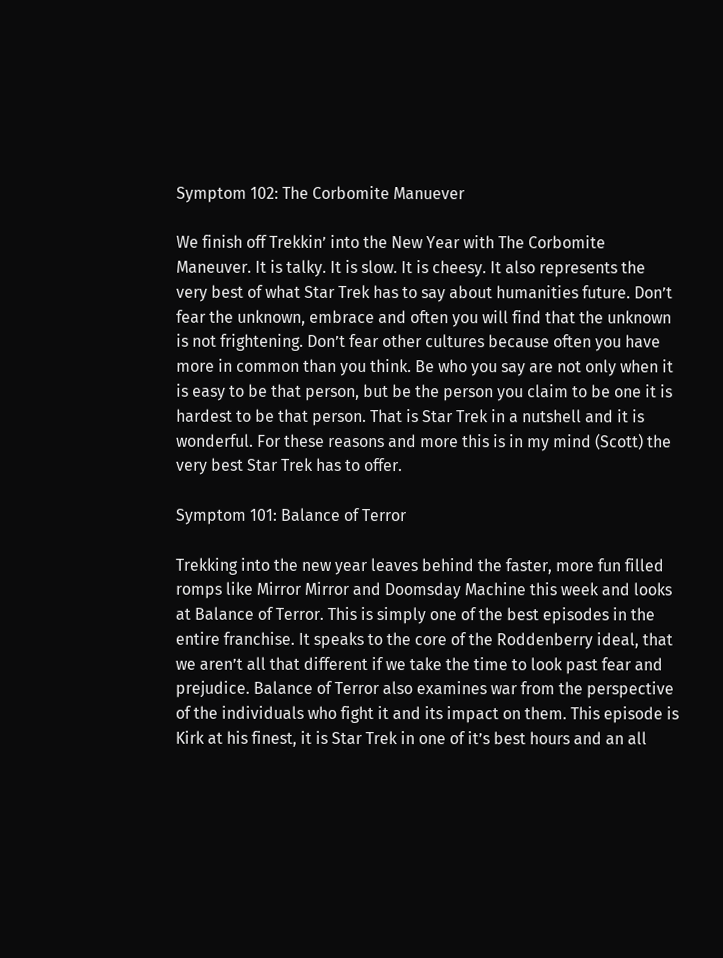Symptom 102: The Corbomite Manuever

We finish off Trekkin’ into the New Year with The Corbomite Maneuver. It is talky. It is slow. It is cheesy. It also represents the very best of what Star Trek has to say about humanities future. Don’t fear the unknown, embrace and often you will find that the unknown is not frightening. Don’t fear other cultures because often you have more in common than you think. Be who you say are not only when it is easy to be that person, but be the person you claim to be one it is hardest to be that person. That is Star Trek in a nutshell and it is wonderful. For these reasons and more this is in my mind (Scott) the very best Star Trek has to offer.

Symptom 101: Balance of Terror

Trekking into the new year leaves behind the faster, more fun filled romps like Mirror Mirror and Doomsday Machine this week and looks at Balance of Terror. This is simply one of the best episodes in the entire franchise. It speaks to the core of the Roddenberry ideal, that we aren’t all that different if we take the time to look past fear and prejudice. Balance of Terror also examines war from the perspective of the individuals who fight it and its impact on them. This episode is Kirk at his finest, it is Star Trek in one of it’s best hours and an all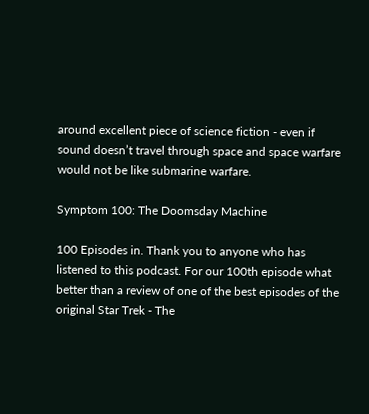around excellent piece of science fiction - even if sound doesn’t travel through space and space warfare would not be like submarine warfare.

Symptom 100: The Doomsday Machine

100 Episodes in. Thank you to anyone who has listened to this podcast. For our 100th episode what better than a review of one of the best episodes of the original Star Trek - The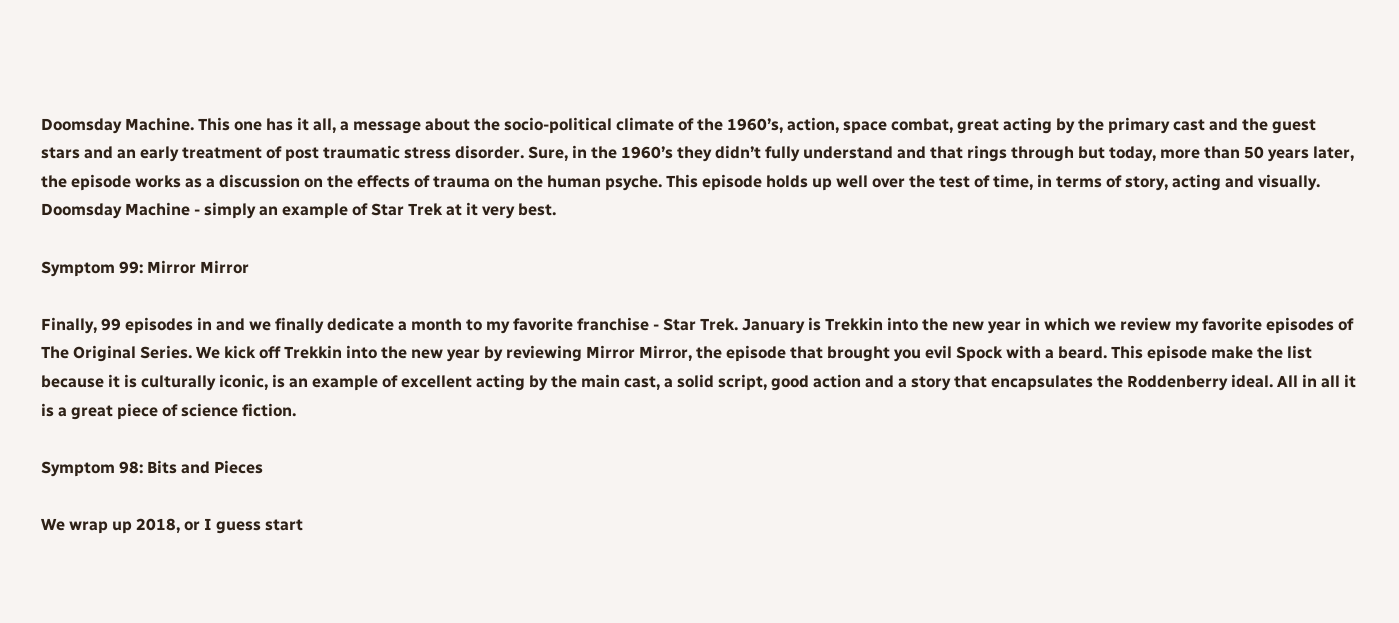Doomsday Machine. This one has it all, a message about the socio-political climate of the 1960’s, action, space combat, great acting by the primary cast and the guest stars and an early treatment of post traumatic stress disorder. Sure, in the 1960’s they didn’t fully understand and that rings through but today, more than 50 years later, the episode works as a discussion on the effects of trauma on the human psyche. This episode holds up well over the test of time, in terms of story, acting and visually. Doomsday Machine - simply an example of Star Trek at it very best.

Symptom 99: Mirror Mirror

Finally, 99 episodes in and we finally dedicate a month to my favorite franchise - Star Trek. January is Trekkin into the new year in which we review my favorite episodes of The Original Series. We kick off Trekkin into the new year by reviewing Mirror Mirror, the episode that brought you evil Spock with a beard. This episode make the list because it is culturally iconic, is an example of excellent acting by the main cast, a solid script, good action and a story that encapsulates the Roddenberry ideal. All in all it is a great piece of science fiction.

Symptom 98: Bits and Pieces

We wrap up 2018, or I guess start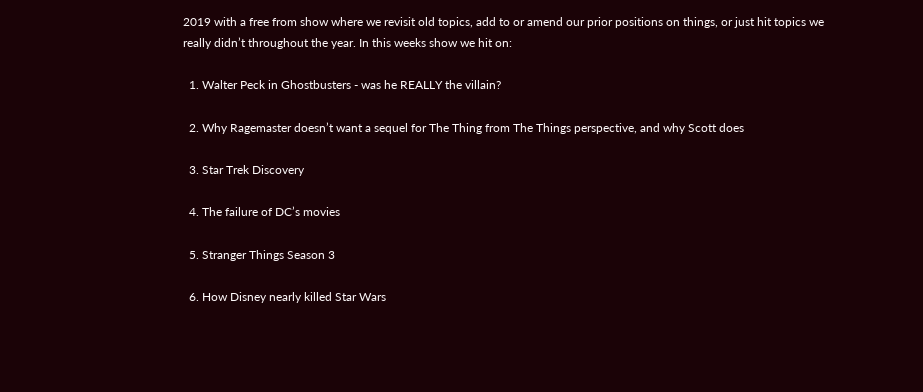2019 with a free from show where we revisit old topics, add to or amend our prior positions on things, or just hit topics we really didn’t throughout the year. In this weeks show we hit on:

  1. Walter Peck in Ghostbusters - was he REALLY the villain?

  2. Why Ragemaster doesn’t want a sequel for The Thing from The Things perspective, and why Scott does

  3. Star Trek Discovery

  4. The failure of DC’s movies

  5. Stranger Things Season 3

  6. How Disney nearly killed Star Wars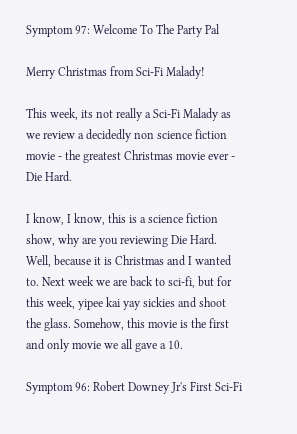Symptom 97: Welcome To The Party Pal

Merry Christmas from Sci-Fi Malady!

This week, its not really a Sci-Fi Malady as we review a decidedly non science fiction movie - the greatest Christmas movie ever - Die Hard.

I know, I know, this is a science fiction show, why are you reviewing Die Hard. Well, because it is Christmas and I wanted to. Next week we are back to sci-fi, but for this week, yipee kai yay sickies and shoot the glass. Somehow, this movie is the first and only movie we all gave a 10.

Symptom 96: Robert Downey Jr's First Sci-Fi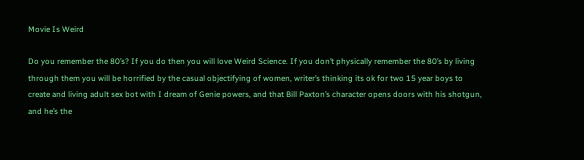Movie Is Weird

Do you remember the 80’s? If you do then you will love Weird Science. If you don’t physically remember the 80’s by living through them you will be horrified by the casual objectifying of women, writer’s thinking its ok for two 15 year boys to create and living adult sex bot with I dream of Genie powers, and that Bill Paxton’s character opens doors with his shotgun, and he’s the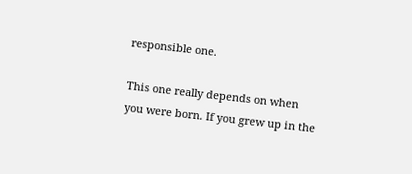responsible one.

This one really depends on when you were born. If you grew up in the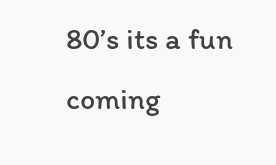80’s its a fun coming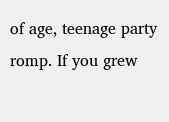of age, teenage party romp. If you grew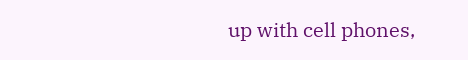up with cell phones,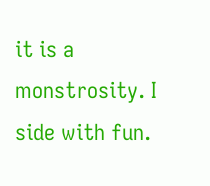it is a monstrosity. I side with fun.